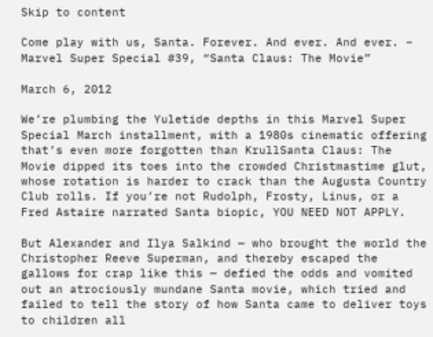Skip to content

Come play with us, Santa. Forever. And ever. And ever. – Marvel Super Special #39, “Santa Claus: The Movie”

March 6, 2012

We’re plumbing the Yuletide depths in this Marvel Super Special March installment, with a 1980s cinematic offering that’s even more forgotten than KrullSanta Claus: The Movie dipped its toes into the crowded Christmastime glut, whose rotation is harder to crack than the Augusta Country Club rolls. If you’re not Rudolph, Frosty, Linus, or a Fred Astaire narrated Santa biopic, YOU NEED NOT APPLY.

But Alexander and Ilya Salkind — who brought the world the Christopher Reeve Superman, and thereby escaped the gallows for crap like this — defied the odds and vomited out an atrociously mundane Santa movie, which tried and failed to tell the story of how Santa came to deliver toys to children all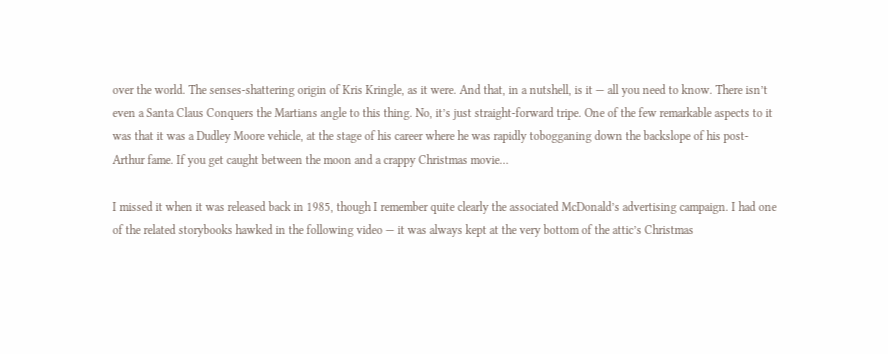over the world. The senses-shattering origin of Kris Kringle, as it were. And that, in a nutshell, is it — all you need to know. There isn’t even a Santa Claus Conquers the Martians angle to this thing. No, it’s just straight-forward tripe. One of the few remarkable aspects to it was that it was a Dudley Moore vehicle, at the stage of his career where he was rapidly tobogganing down the backslope of his post-Arthur fame. If you get caught between the moon and a crappy Christmas movie…

I missed it when it was released back in 1985, though I remember quite clearly the associated McDonald’s advertising campaign. I had one of the related storybooks hawked in the following video — it was always kept at the very bottom of the attic’s Christmas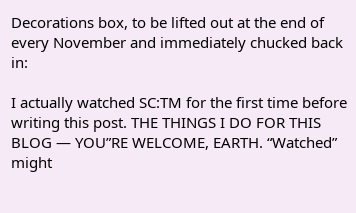Decorations box, to be lifted out at the end of every November and immediately chucked back in:

I actually watched SC:TM for the first time before writing this post. THE THINGS I DO FOR THIS BLOG — YOU”RE WELCOME, EARTH. “Watched” might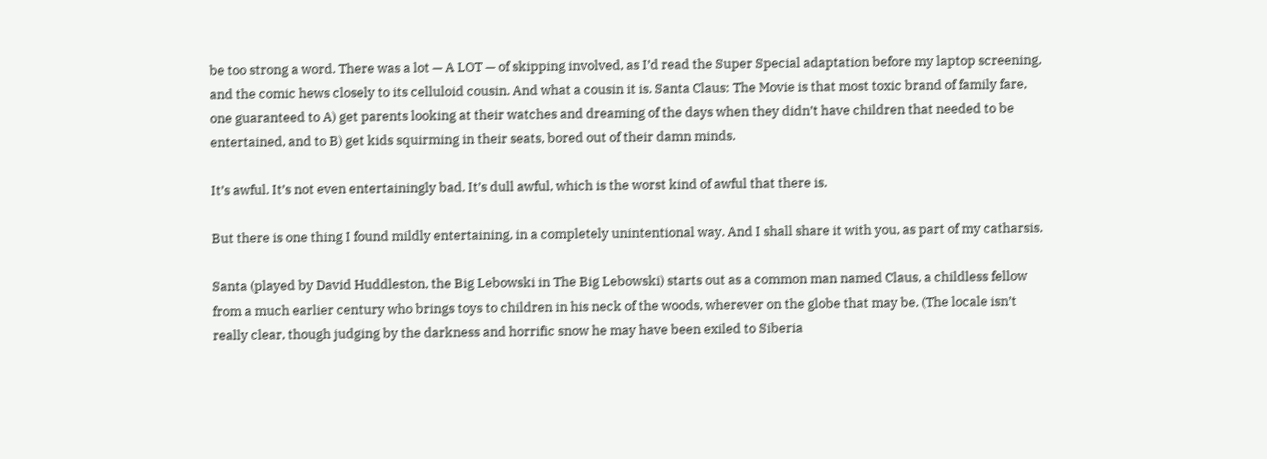be too strong a word. There was a lot — A LOT — of skipping involved, as I’d read the Super Special adaptation before my laptop screening, and the comic hews closely to its celluloid cousin. And what a cousin it is. Santa Claus: The Movie is that most toxic brand of family fare, one guaranteed to A) get parents looking at their watches and dreaming of the days when they didn’t have children that needed to be entertained, and to B) get kids squirming in their seats, bored out of their damn minds.

It’s awful. It’s not even entertainingly bad. It’s dull awful, which is the worst kind of awful that there is.

But there is one thing I found mildly entertaining, in a completely unintentional way. And I shall share it with you, as part of my catharsis.

Santa (played by David Huddleston, the Big Lebowski in The Big Lebowski) starts out as a common man named Claus, a childless fellow from a much earlier century who brings toys to children in his neck of the woods, wherever on the globe that may be. (The locale isn’t really clear, though judging by the darkness and horrific snow he may have been exiled to Siberia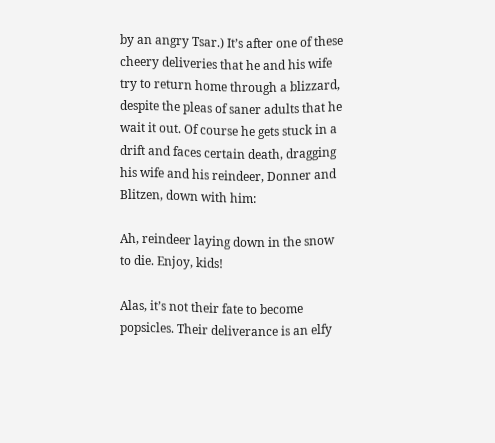by an angry Tsar.) It’s after one of these cheery deliveries that he and his wife try to return home through a blizzard, despite the pleas of saner adults that he wait it out. Of course he gets stuck in a drift and faces certain death, dragging his wife and his reindeer, Donner and Blitzen, down with him:

Ah, reindeer laying down in the snow to die. Enjoy, kids!

Alas, it’s not their fate to become popsicles. Their deliverance is an elfy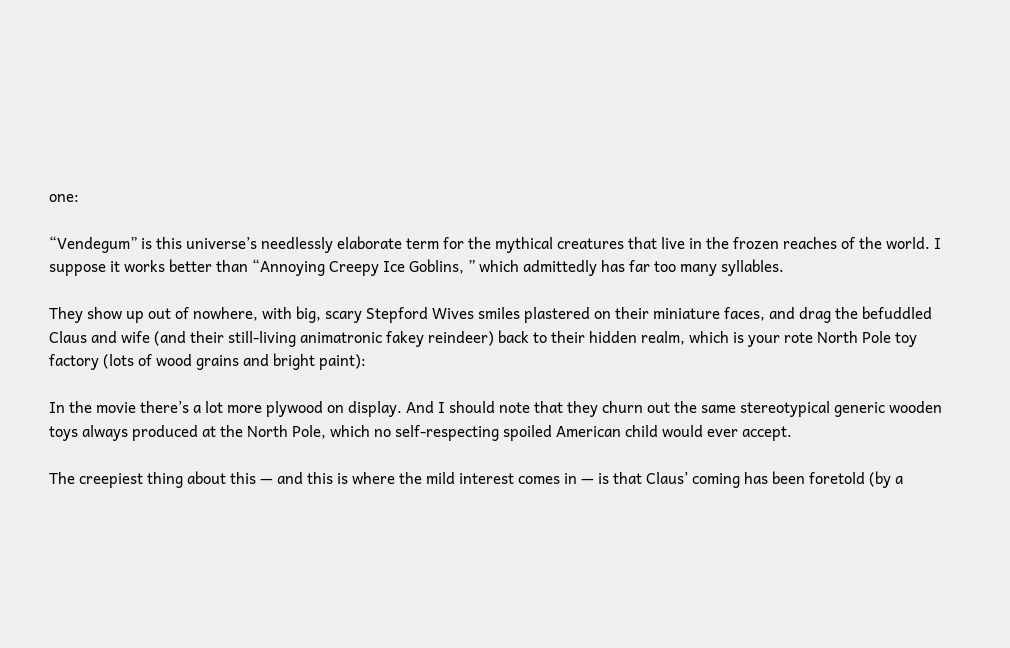one:

“Vendegum” is this universe’s needlessly elaborate term for the mythical creatures that live in the frozen reaches of the world. I suppose it works better than “Annoying Creepy Ice Goblins, ” which admittedly has far too many syllables.

They show up out of nowhere, with big, scary Stepford Wives smiles plastered on their miniature faces, and drag the befuddled Claus and wife (and their still-living animatronic fakey reindeer) back to their hidden realm, which is your rote North Pole toy factory (lots of wood grains and bright paint):

In the movie there’s a lot more plywood on display. And I should note that they churn out the same stereotypical generic wooden toys always produced at the North Pole, which no self-respecting spoiled American child would ever accept.

The creepiest thing about this — and this is where the mild interest comes in — is that Claus’ coming has been foretold (by a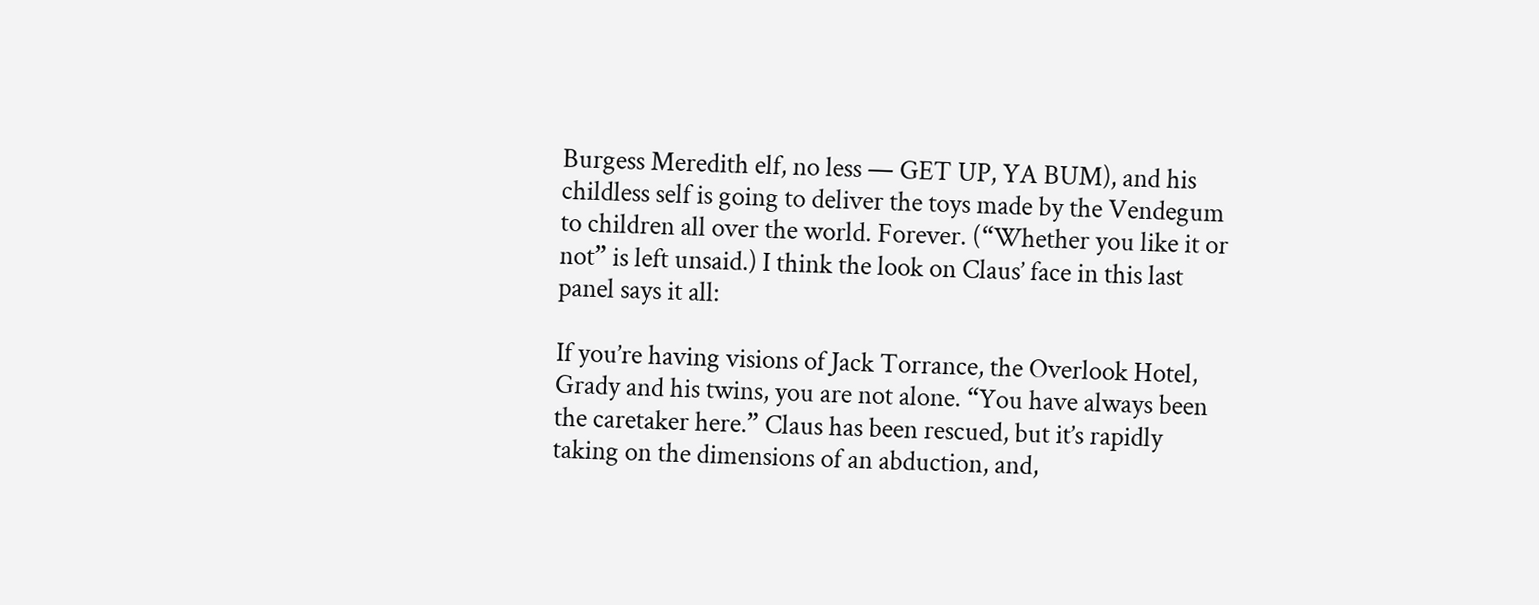Burgess Meredith elf, no less — GET UP, YA BUM), and his childless self is going to deliver the toys made by the Vendegum to children all over the world. Forever. (“Whether you like it or not” is left unsaid.) I think the look on Claus’ face in this last panel says it all:

If you’re having visions of Jack Torrance, the Overlook Hotel, Grady and his twins, you are not alone. “You have always been the caretaker here.” Claus has been rescued, but it’s rapidly taking on the dimensions of an abduction, and,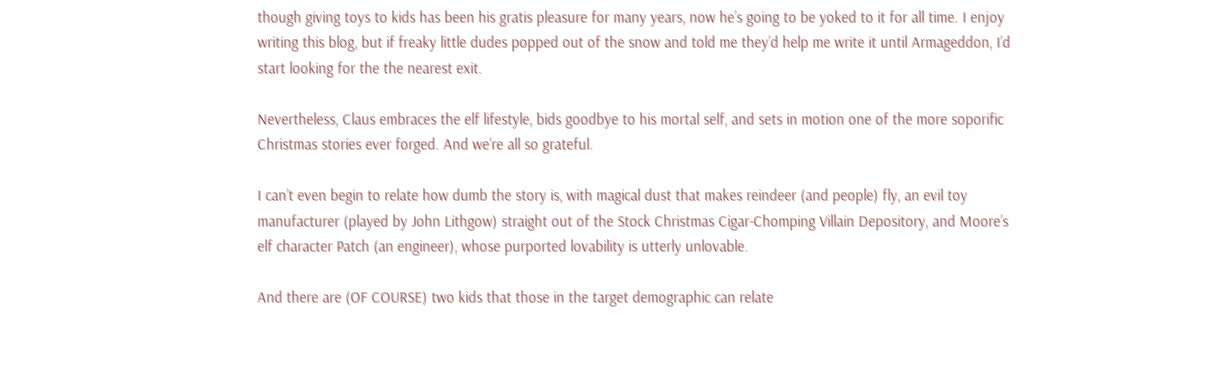though giving toys to kids has been his gratis pleasure for many years, now he’s going to be yoked to it for all time. I enjoy writing this blog, but if freaky little dudes popped out of the snow and told me they’d help me write it until Armageddon, I’d start looking for the the nearest exit.

Nevertheless, Claus embraces the elf lifestyle, bids goodbye to his mortal self, and sets in motion one of the more soporific Christmas stories ever forged. And we’re all so grateful.

I can’t even begin to relate how dumb the story is, with magical dust that makes reindeer (and people) fly, an evil toy manufacturer (played by John Lithgow) straight out of the Stock Christmas Cigar-Chomping Villain Depository, and Moore’s elf character Patch (an engineer), whose purported lovability is utterly unlovable.

And there are (OF COURSE) two kids that those in the target demographic can relate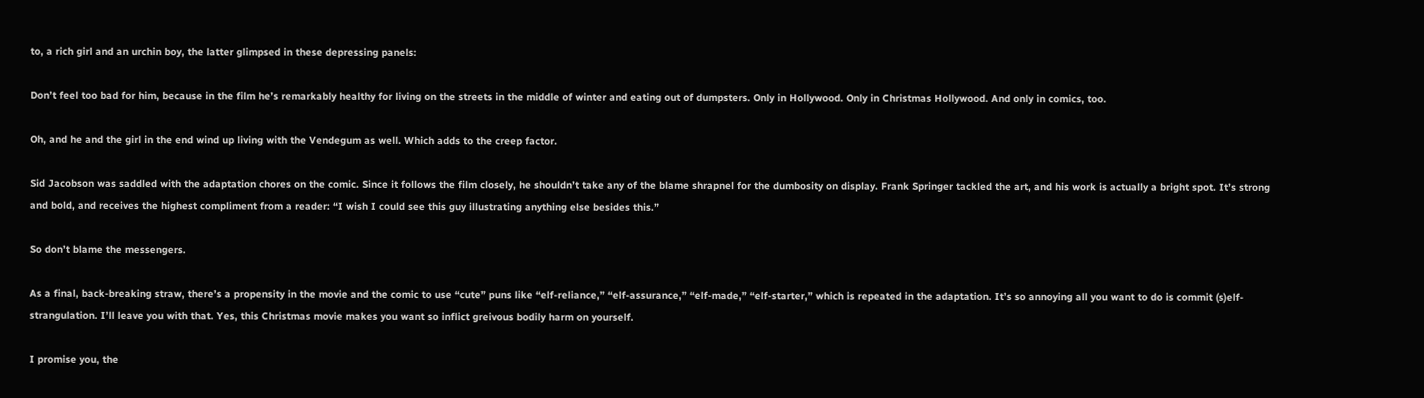to, a rich girl and an urchin boy, the latter glimpsed in these depressing panels:

Don’t feel too bad for him, because in the film he’s remarkably healthy for living on the streets in the middle of winter and eating out of dumpsters. Only in Hollywood. Only in Christmas Hollywood. And only in comics, too.

Oh, and he and the girl in the end wind up living with the Vendegum as well. Which adds to the creep factor.

Sid Jacobson was saddled with the adaptation chores on the comic. Since it follows the film closely, he shouldn’t take any of the blame shrapnel for the dumbosity on display. Frank Springer tackled the art, and his work is actually a bright spot. It’s strong and bold, and receives the highest compliment from a reader: “I wish I could see this guy illustrating anything else besides this.”

So don’t blame the messengers.

As a final, back-breaking straw, there’s a propensity in the movie and the comic to use “cute” puns like “elf-reliance,” “elf-assurance,” “elf-made,” “elf-starter,” which is repeated in the adaptation. It’s so annoying all you want to do is commit (s)elf-strangulation. I’ll leave you with that. Yes, this Christmas movie makes you want so inflict greivous bodily harm on yourself.

I promise you, the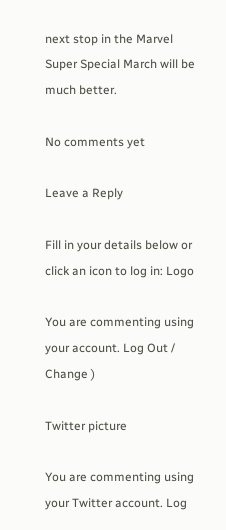next stop in the Marvel Super Special March will be much better.

No comments yet

Leave a Reply

Fill in your details below or click an icon to log in: Logo

You are commenting using your account. Log Out /  Change )

Twitter picture

You are commenting using your Twitter account. Log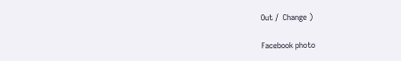Out /  Change )

Facebook photo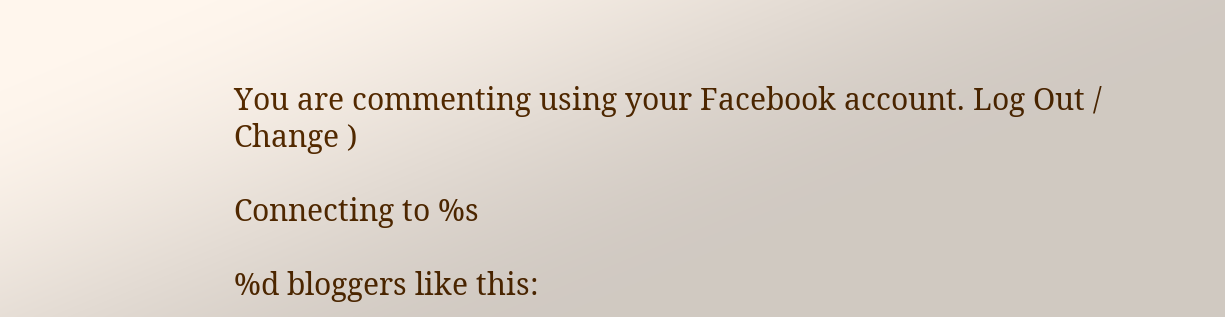You are commenting using your Facebook account. Log Out /  Change )

Connecting to %s

%d bloggers like this: